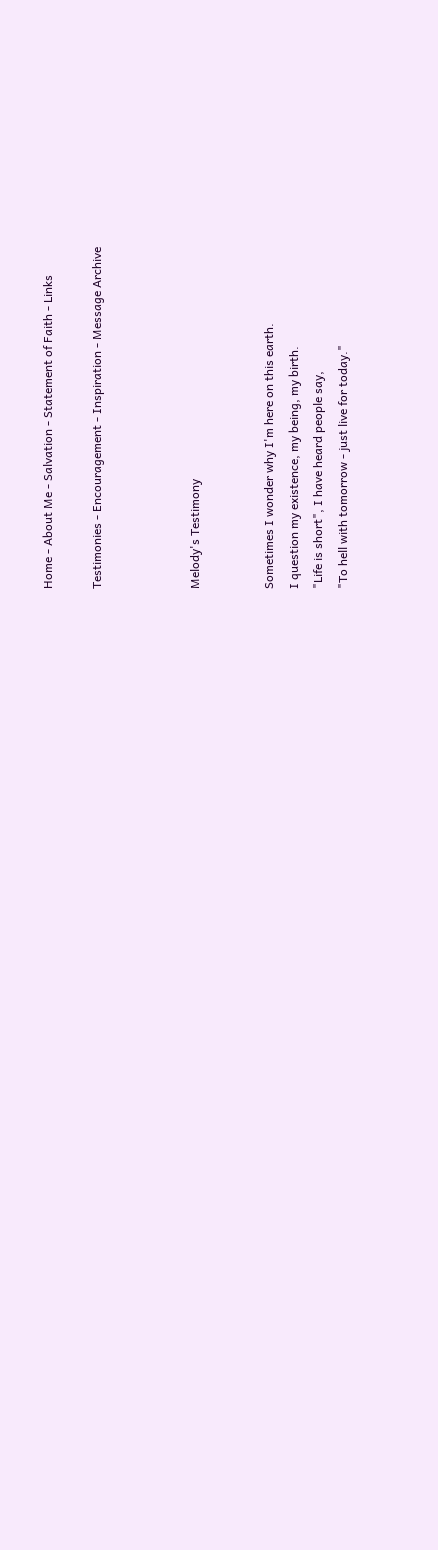Home - About Me - Salvation - Statement of Faith - Links

Testimonies - Encouragement - Inspiration - Message Archive



Melody's Testimony


Sometimes I wonder why I'm here on this earth.
I question my existence, my being, my birth.
"Life is short", I have heard people say,
"To hell with tomorrow - just live for today."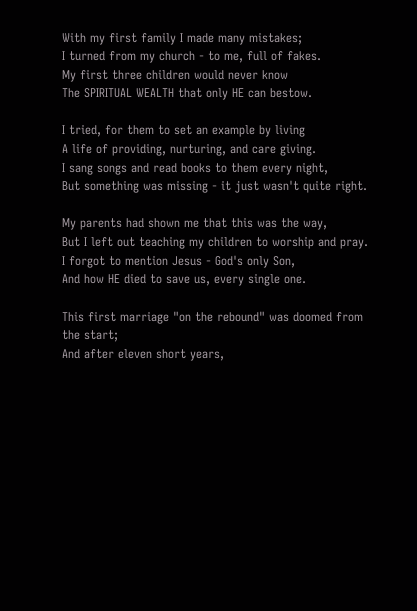With my first family I made many mistakes;
I turned from my church - to me, full of fakes.
My first three children would never know
The SPIRITUAL WEALTH that only HE can bestow.

I tried, for them to set an example by living
A life of providing, nurturing, and care giving.
I sang songs and read books to them every night,
But something was missing - it just wasn't quite right.

My parents had shown me that this was the way,
But I left out teaching my children to worship and pray.
I forgot to mention Jesus - God's only Son,
And how HE died to save us, every single one.

This first marriage "on the rebound" was doomed from the start;
And after eleven short years,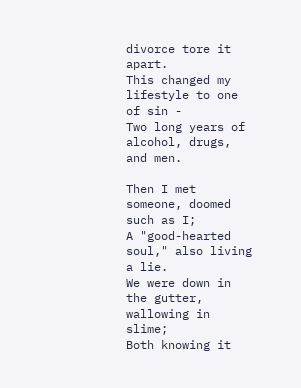divorce tore it apart.
This changed my lifestyle to one of sin -
Two long years of alcohol, drugs, and men.

Then I met someone, doomed such as I;
A "good-hearted soul," also living a lie.
We were down in the gutter, wallowing in slime;
Both knowing it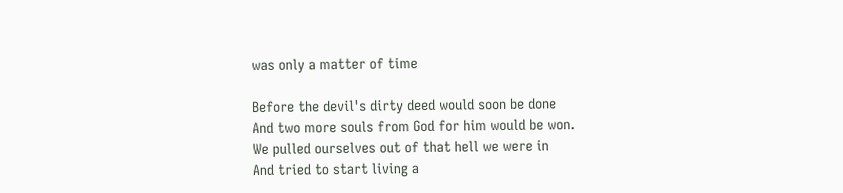was only a matter of time

Before the devil's dirty deed would soon be done
And two more souls from God for him would be won.
We pulled ourselves out of that hell we were in
And tried to start living a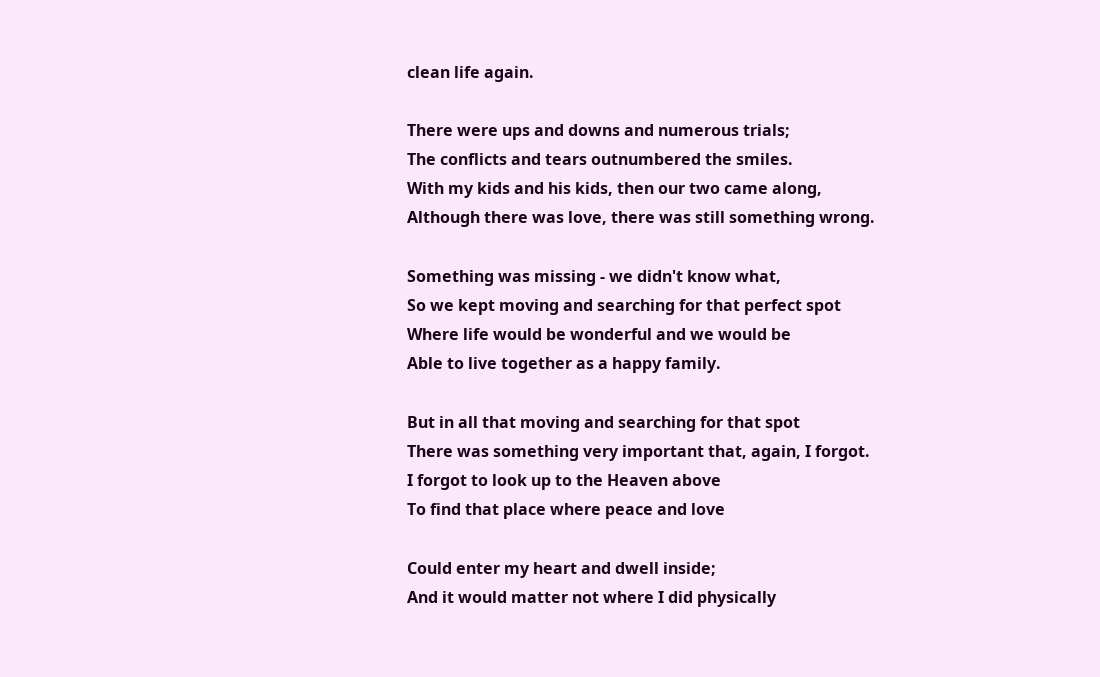clean life again.

There were ups and downs and numerous trials;
The conflicts and tears outnumbered the smiles.
With my kids and his kids, then our two came along,
Although there was love, there was still something wrong.

Something was missing - we didn't know what,
So we kept moving and searching for that perfect spot
Where life would be wonderful and we would be
Able to live together as a happy family.

But in all that moving and searching for that spot
There was something very important that, again, I forgot.
I forgot to look up to the Heaven above
To find that place where peace and love

Could enter my heart and dwell inside;
And it would matter not where I did physically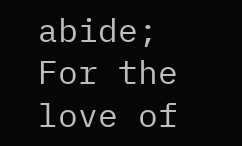abide;
For the love of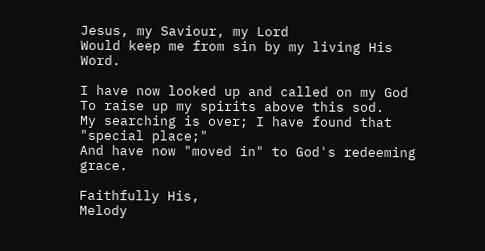Jesus, my Saviour, my Lord
Would keep me from sin by my living His Word.

I have now looked up and called on my God
To raise up my spirits above this sod.
My searching is over; I have found that "special place;"
And have now "moved in" to God's redeeming grace.

Faithfully His,
Melody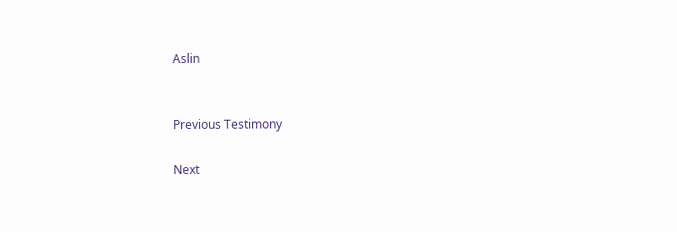Aslin


Previous Testimony

Next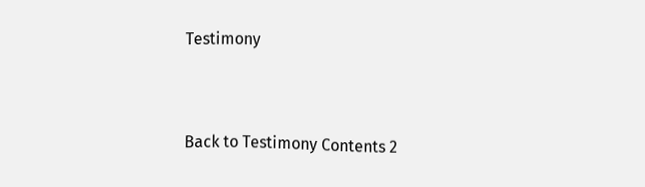Testimony


Back to Testimony Contents 2